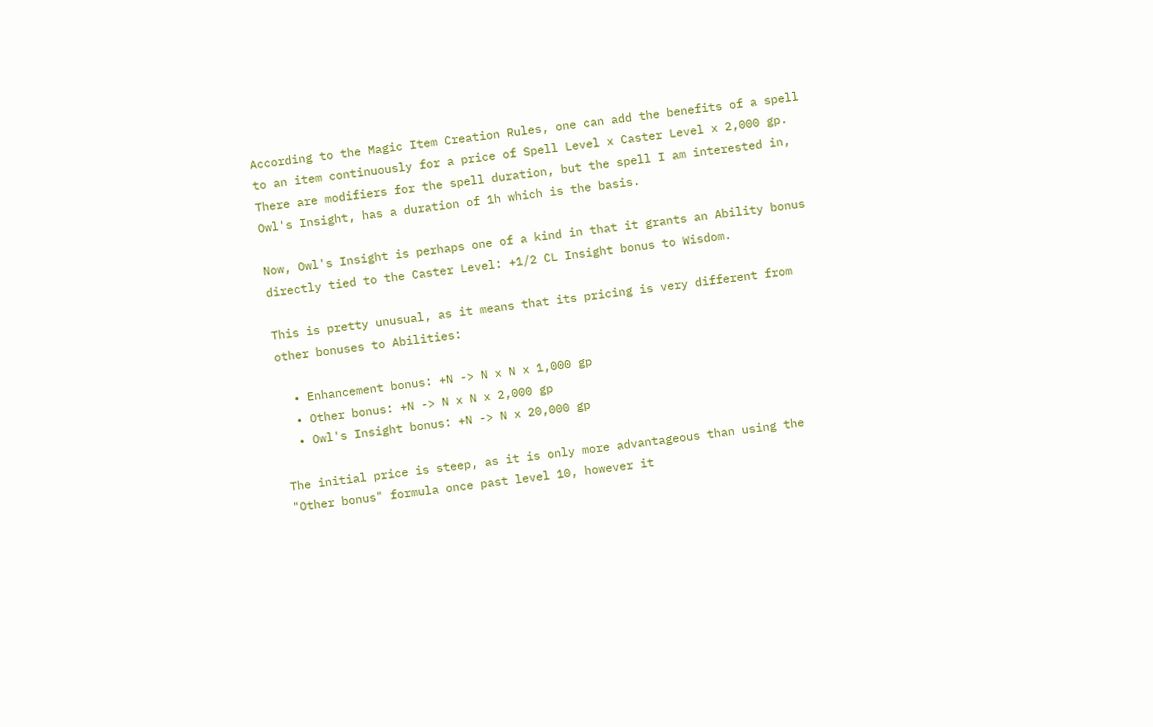According to the Magic Item Creation Rules, one can add the benefits of a spell to an item continuously for a price of Spell Level x Caster Level x 2,000 gp. There are modifiers for the spell duration, but the spell I am interested in, Owl's Insight, has a duration of 1h which is the basis.

Now, Owl's Insight is perhaps one of a kind in that it grants an Ability bonus directly tied to the Caster Level: +1/2 CL Insight bonus to Wisdom.

This is pretty unusual, as it means that its pricing is very different from other bonuses to Abilities:

  • Enhancement bonus: +N -> N x N x 1,000 gp
  • Other bonus: +N -> N x N x 2,000 gp
  • Owl's Insight bonus: +N -> N x 20,000 gp

The initial price is steep, as it is only more advantageous than using the "Other bonus" formula once past level 10, however it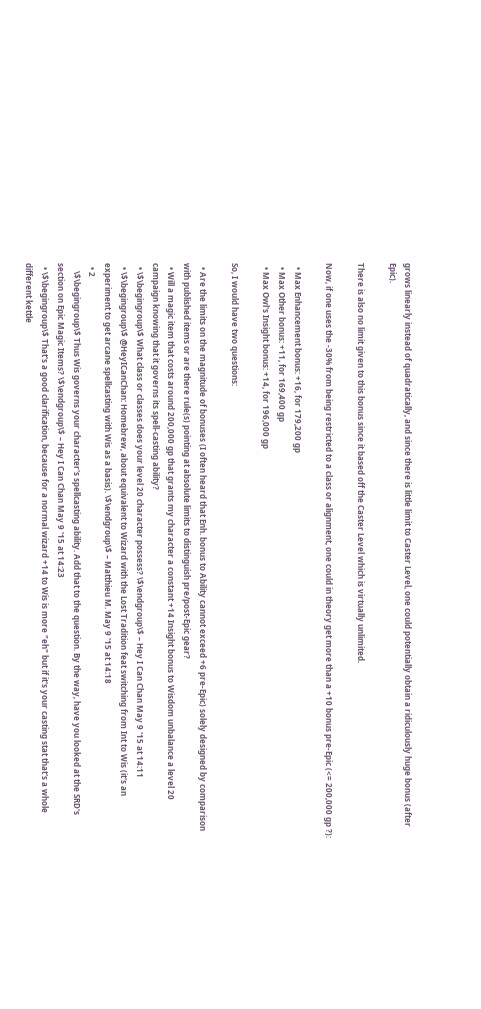grows linearly instead of quadratically, and since there is little limit to Caster Level, one could potentially obtain a ridiculously huge bonus (after Epic).

There is also no limit given to this bonus since it based off the Caster Level which is virtually unlimited.

Now, if one uses the -30% from being restricted to a class or alignment, one could in theory get more than a +10 bonus pre-Epic (<= 200,000 gp ?):

  • Max Enhancement bonus: +16, for 179,200 gp
  • Max Other bonus: +11, for 169,400 gp
  • Max Owl's Insight bonus: +14, for 196,000 gp

So, I would have two questions:

  • Are the limits on the magnitude of bonuses (I often heard that Enh. bonus to Ability cannot exceed +6 pre-Epic) solely designed by comparison with published items or are there rule(s) pointing at absolute limits to distinguish pre/post-Epic gear?
  • Will a magic item that costs around 200,000 gp that grants my character a constant +14 Insight bonus to Wisdom unbalance a level 20 campaign knowing that it governs its spell-casting ability?
  • \$\begingroup\$ What class or classes does your level 20 character possess? \$\endgroup\$ – Hey I Can Chan May 9 '15 at 14:11
  • \$\begingroup\$ @HeyICanChan: Homebrew, about equivalent to Wizard with the Lost Tradition feat switching from Int to Wis (it's an experiment to get arcane spellcasting with Wis as a basis). \$\endgroup\$ – Matthieu M. May 9 '15 at 14:18
  • 2
    \$\begingroup\$ Thus Wis governs your character's spellcasting ability. Add that to the question. By the way, have you looked at the SRD's section on Epic Magic Items? \$\endgroup\$ – Hey I Can Chan May 9 '15 at 14:23
  • \$\begingroup\$ That's a good clarification, because for a normal wizard +14 to Wis is more "eh" but if it's your casting stat that's a whole different kettle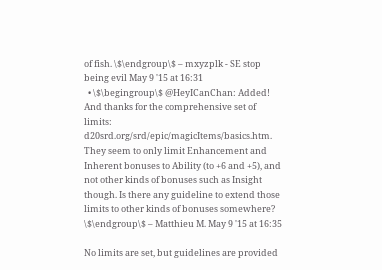of fish. \$\endgroup\$ – mxyzplk - SE stop being evil May 9 '15 at 16:31
  • \$\begingroup\$ @HeyICanChan: Added! And thanks for the comprehensive set of limits: d20srd.org/srd/epic/magicItems/basics.htm. They seem to only limit Enhancement and Inherent bonuses to Ability (to +6 and +5), and not other kinds of bonuses such as Insight though. Is there any guideline to extend those limits to other kinds of bonuses somewhere? \$\endgroup\$ – Matthieu M. May 9 '15 at 16:35

No limits are set, but guidelines are provided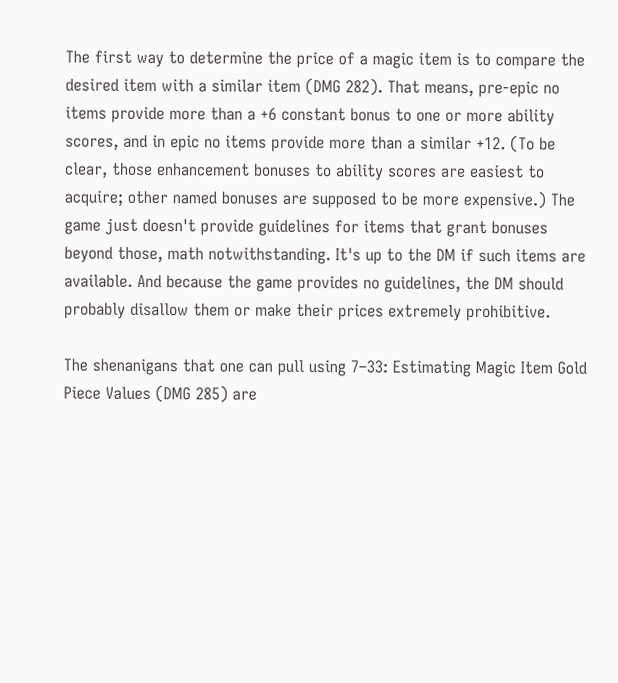The first way to determine the price of a magic item is to compare the desired item with a similar item (DMG 282). That means, pre-epic no items provide more than a +6 constant bonus to one or more ability scores, and in epic no items provide more than a similar +12. (To be clear, those enhancement bonuses to ability scores are easiest to acquire; other named bonuses are supposed to be more expensive.) The game just doesn't provide guidelines for items that grant bonuses beyond those, math notwithstanding. It's up to the DM if such items are available. And because the game provides no guidelines, the DM should probably disallow them or make their prices extremely prohibitive.

The shenanigans that one can pull using 7–33: Estimating Magic Item Gold Piece Values (DMG 285) are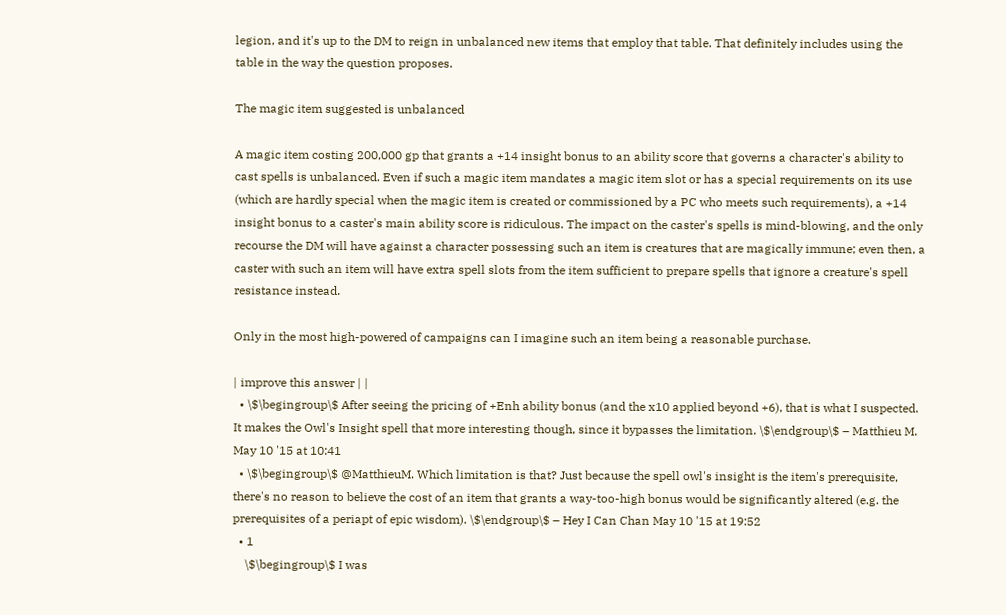legion, and it's up to the DM to reign in unbalanced new items that employ that table. That definitely includes using the table in the way the question proposes.

The magic item suggested is unbalanced

A magic item costing 200,000 gp that grants a +14 insight bonus to an ability score that governs a character's ability to cast spells is unbalanced. Even if such a magic item mandates a magic item slot or has a special requirements on its use (which are hardly special when the magic item is created or commissioned by a PC who meets such requirements), a +14 insight bonus to a caster's main ability score is ridiculous. The impact on the caster's spells is mind-blowing, and the only recourse the DM will have against a character possessing such an item is creatures that are magically immune; even then, a caster with such an item will have extra spell slots from the item sufficient to prepare spells that ignore a creature's spell resistance instead.

Only in the most high-powered of campaigns can I imagine such an item being a reasonable purchase.

| improve this answer | |
  • \$\begingroup\$ After seeing the pricing of +Enh ability bonus (and the x10 applied beyond +6), that is what I suspected. It makes the Owl's Insight spell that more interesting though, since it bypasses the limitation. \$\endgroup\$ – Matthieu M. May 10 '15 at 10:41
  • \$\begingroup\$ @MatthieuM. Which limitation is that? Just because the spell owl's insight is the item's prerequisite, there's no reason to believe the cost of an item that grants a way-too-high bonus would be significantly altered (e.g. the prerequisites of a periapt of epic wisdom). \$\endgroup\$ – Hey I Can Chan May 10 '15 at 19:52
  • 1
    \$\begingroup\$ I was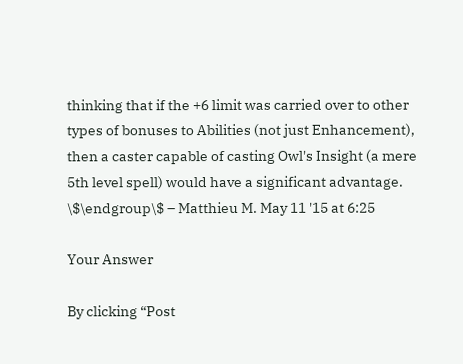thinking that if the +6 limit was carried over to other types of bonuses to Abilities (not just Enhancement), then a caster capable of casting Owl's Insight (a mere 5th level spell) would have a significant advantage. \$\endgroup\$ – Matthieu M. May 11 '15 at 6:25

Your Answer

By clicking “Post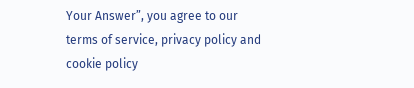Your Answer”, you agree to our terms of service, privacy policy and cookie policy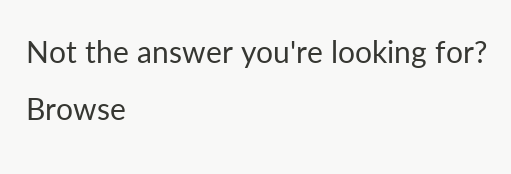Not the answer you're looking for? Browse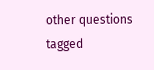other questions tagged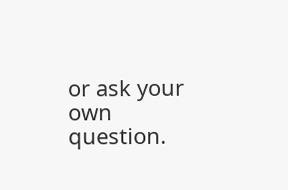or ask your own question.